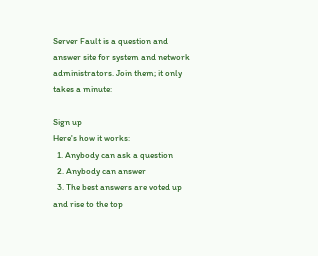Server Fault is a question and answer site for system and network administrators. Join them; it only takes a minute:

Sign up
Here's how it works:
  1. Anybody can ask a question
  2. Anybody can answer
  3. The best answers are voted up and rise to the top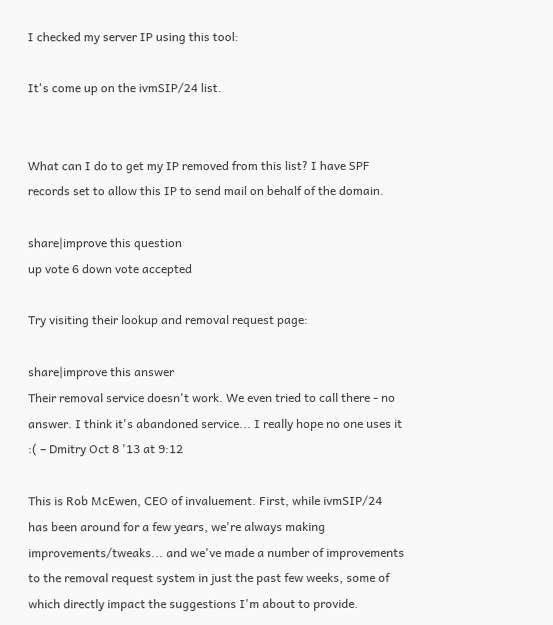I checked my server IP using this tool:

It's come up on the ivmSIP/24 list.


What can I do to get my IP removed from this list? I have SPF records set to allow this IP to send mail on behalf of the domain.

share|improve this question
up vote 6 down vote accepted

Try visiting their lookup and removal request page:

share|improve this answer
Their removal service doesn't work. We even tried to call there - no answer. I think it's abandoned service... I really hope no one uses it :( – Dmitry Oct 8 '13 at 9:12

This is Rob McEwen, CEO of invaluement. First, while ivmSIP/24 has been around for a few years, we're always making improvements/tweaks... and we've made a number of improvements to the removal request system in just the past few weeks, some of which directly impact the suggestions I'm about to provide.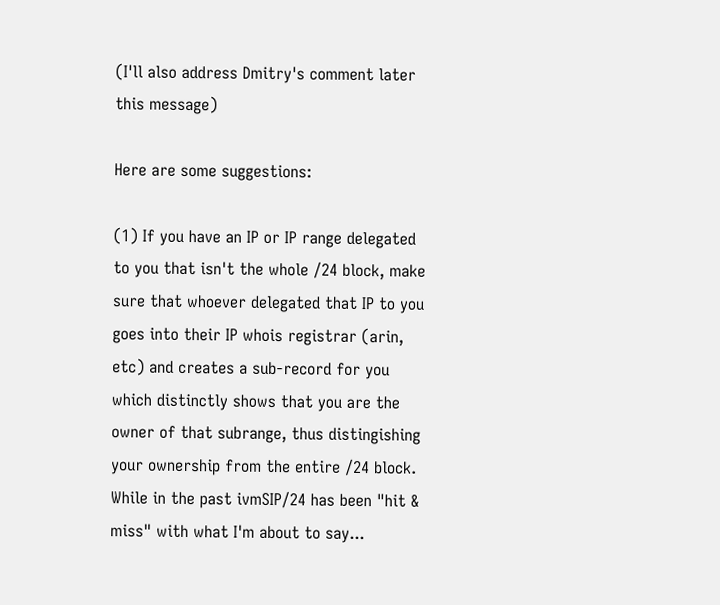(I'll also address Dmitry's comment later this message)

Here are some suggestions:

(1) If you have an IP or IP range delegated to you that isn't the whole /24 block, make sure that whoever delegated that IP to you goes into their IP whois registrar (arin, etc) and creates a sub-record for you which distinctly shows that you are the owner of that subrange, thus distingishing your ownership from the entire /24 block. While in the past ivmSIP/24 has been "hit & miss" with what I'm about to say...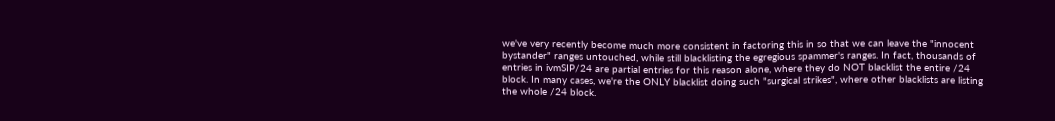we've very recently become much more consistent in factoring this in so that we can leave the "innocent bystander" ranges untouched, while still blacklisting the egregious spammer's ranges. In fact, thousands of entries in ivmSIP/24 are partial entries for this reason alone, where they do NOT blacklist the entire /24 block. In many cases, we're the ONLY blacklist doing such "surgical strikes", where other blacklists are listing the whole /24 block.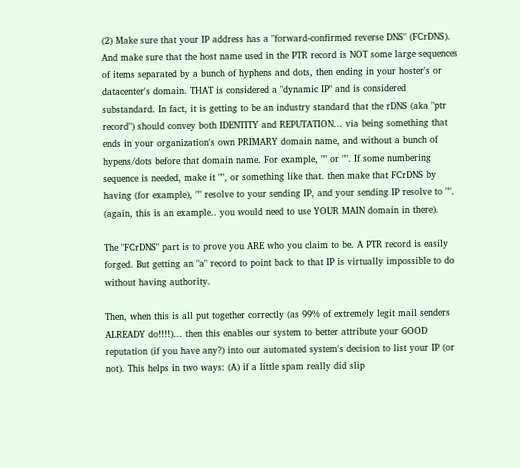(2) Make sure that your IP address has a "forward-confirmed reverse DNS" (FCrDNS). And make sure that the host name used in the PTR record is NOT some large sequences of items separated by a bunch of hyphens and dots, then ending in your hoster's or datacenter's domain. THAT is considered a "dynamic IP" and is considered substandard. In fact, it is getting to be an industry standard that the rDNS (aka "ptr record") should convey both IDENTITY and REPUTATION... via being something that ends in your organization's own PRIMARY domain name, and without a bunch of hypens/dots before that domain name. For example, "" or "". If some numbering sequence is needed, make it "", or something like that. then make that FCrDNS by having (for example), "" resolve to your sending IP, and your sending IP resolve to "". (again, this is an example.. you would need to use YOUR MAIN domain in there).

The "FCrDNS" part is to prove you ARE who you claim to be. A PTR record is easily forged. But getting an "a" record to point back to that IP is virtually impossible to do without having authority.

Then, when this is all put together correctly (as 99% of extremely legit mail senders ALREADY do!!!!)... then this enables our system to better attribute your GOOD reputation (if you have any?) into our automated system's decision to list your IP (or not). This helps in two ways: (A) if a little spam really did slip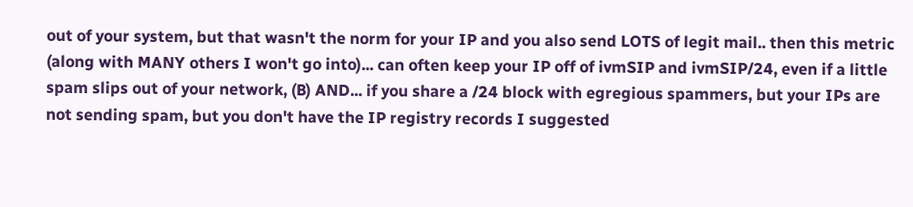out of your system, but that wasn't the norm for your IP and you also send LOTS of legit mail.. then this metric (along with MANY others I won't go into)... can often keep your IP off of ivmSIP and ivmSIP/24, even if a little spam slips out of your network, (B) AND... if you share a /24 block with egregious spammers, but your IPs are not sending spam, but you don't have the IP registry records I suggested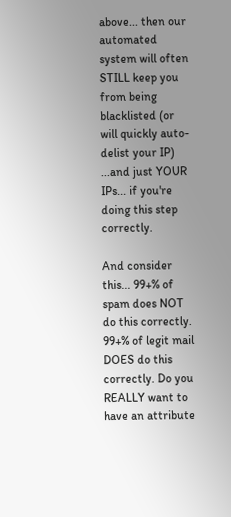above... then our automated system will often STILL keep you from being blacklisted (or will quickly auto-delist your IP) ...and just YOUR IPs... if you're doing this step correctly.

And consider this... 99+% of spam does NOT do this correctly. 99+% of legit mail DOES do this correctly. Do you REALLY want to have an attribute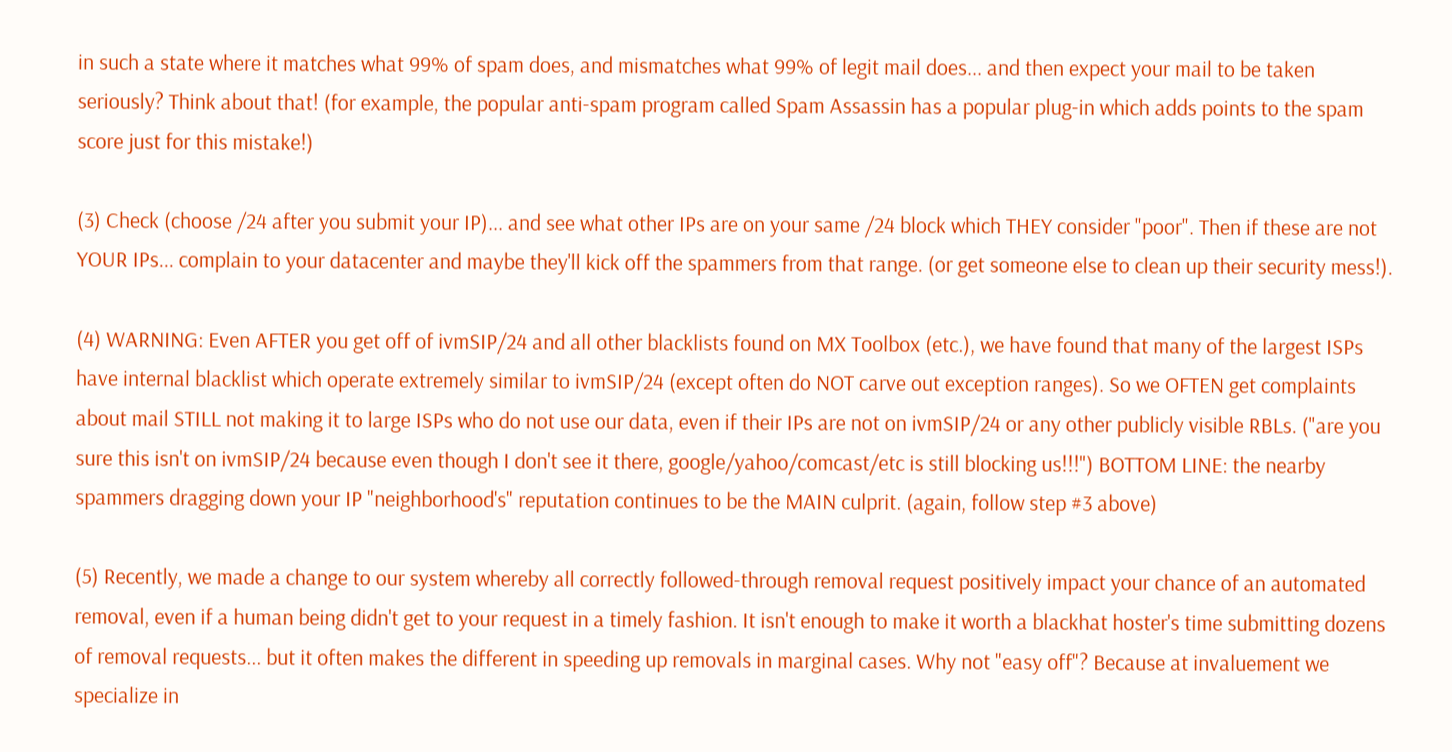in such a state where it matches what 99% of spam does, and mismatches what 99% of legit mail does... and then expect your mail to be taken seriously? Think about that! (for example, the popular anti-spam program called Spam Assassin has a popular plug-in which adds points to the spam score just for this mistake!)

(3) Check (choose /24 after you submit your IP)... and see what other IPs are on your same /24 block which THEY consider "poor". Then if these are not YOUR IPs... complain to your datacenter and maybe they'll kick off the spammers from that range. (or get someone else to clean up their security mess!).

(4) WARNING: Even AFTER you get off of ivmSIP/24 and all other blacklists found on MX Toolbox (etc.), we have found that many of the largest ISPs have internal blacklist which operate extremely similar to ivmSIP/24 (except often do NOT carve out exception ranges). So we OFTEN get complaints about mail STILL not making it to large ISPs who do not use our data, even if their IPs are not on ivmSIP/24 or any other publicly visible RBLs. ("are you sure this isn't on ivmSIP/24 because even though I don't see it there, google/yahoo/comcast/etc is still blocking us!!!") BOTTOM LINE: the nearby spammers dragging down your IP "neighborhood's" reputation continues to be the MAIN culprit. (again, follow step #3 above)

(5) Recently, we made a change to our system whereby all correctly followed-through removal request positively impact your chance of an automated removal, even if a human being didn't get to your request in a timely fashion. It isn't enough to make it worth a blackhat hoster's time submitting dozens of removal requests... but it often makes the different in speeding up removals in marginal cases. Why not "easy off"? Because at invaluement we specialize in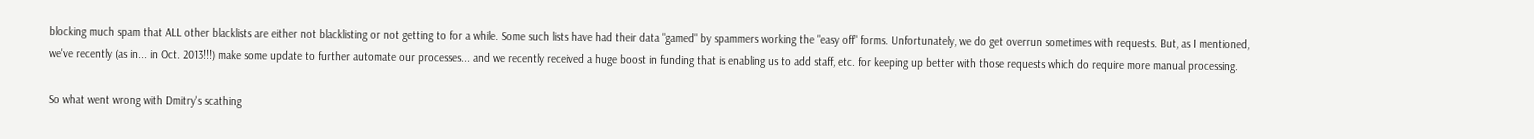blocking much spam that ALL other blacklists are either not blacklisting or not getting to for a while. Some such lists have had their data "gamed" by spammers working the "easy off" forms. Unfortunately, we do get overrun sometimes with requests. But, as I mentioned, we've recently (as in... in Oct. 2013!!!) make some update to further automate our processes... and we recently received a huge boost in funding that is enabling us to add staff, etc. for keeping up better with those requests which do require more manual processing.

So what went wrong with Dmitry's scathing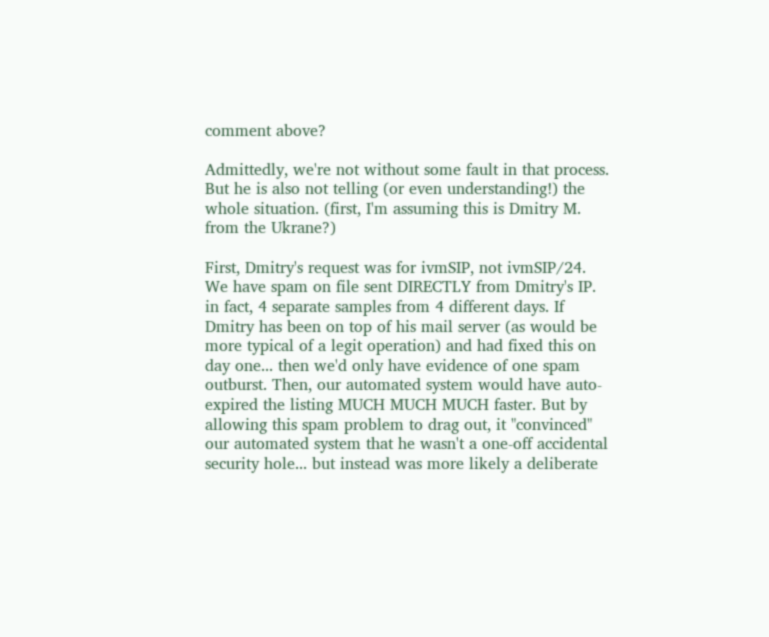comment above?

Admittedly, we're not without some fault in that process. But he is also not telling (or even understanding!) the whole situation. (first, I'm assuming this is Dmitry M. from the Ukrane?)

First, Dmitry's request was for ivmSIP, not ivmSIP/24. We have spam on file sent DIRECTLY from Dmitry's IP. in fact, 4 separate samples from 4 different days. If Dmitry has been on top of his mail server (as would be more typical of a legit operation) and had fixed this on day one... then we'd only have evidence of one spam outburst. Then, our automated system would have auto-expired the listing MUCH MUCH MUCH faster. But by allowing this spam problem to drag out, it "convinced" our automated system that he wasn't a one-off accidental security hole... but instead was more likely a deliberate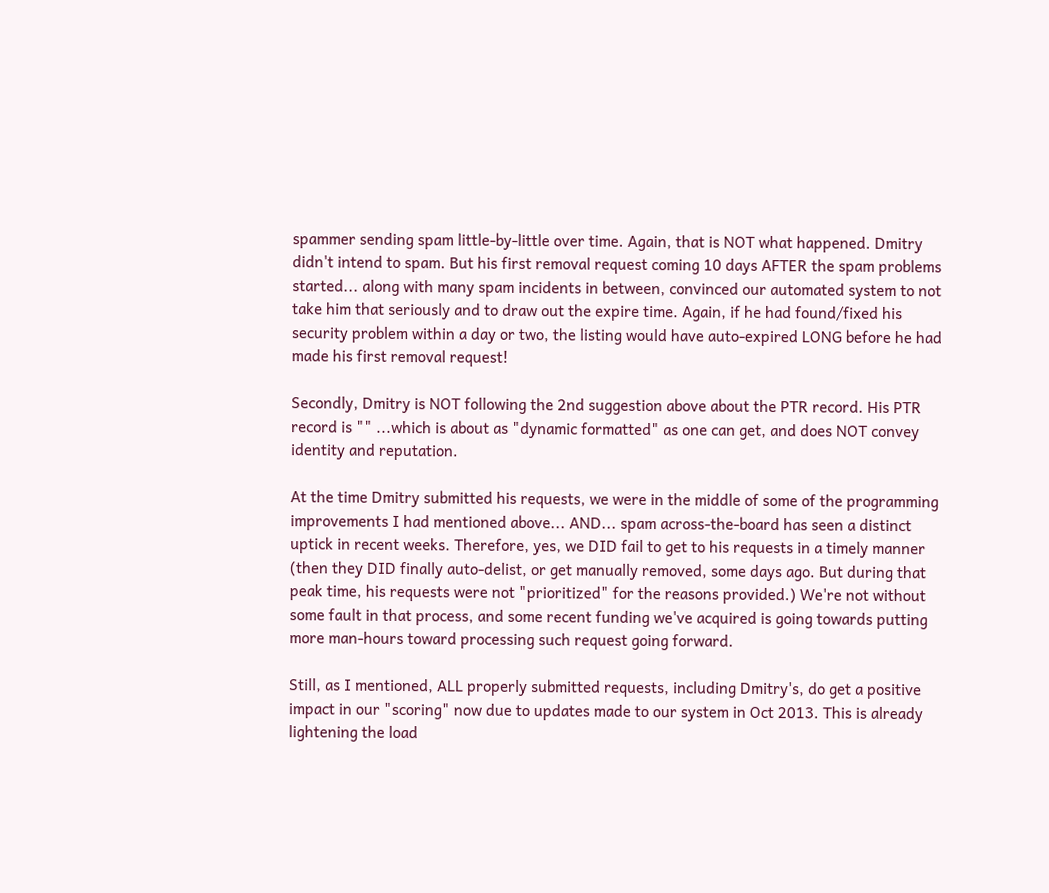spammer sending spam little-by-little over time. Again, that is NOT what happened. Dmitry didn't intend to spam. But his first removal request coming 10 days AFTER the spam problems started... along with many spam incidents in between, convinced our automated system to not take him that seriously and to draw out the expire time. Again, if he had found/fixed his security problem within a day or two, the listing would have auto-expired LONG before he had made his first removal request!

Secondly, Dmitry is NOT following the 2nd suggestion above about the PTR record. His PTR record is "" ...which is about as "dynamic formatted" as one can get, and does NOT convey identity and reputation.

At the time Dmitry submitted his requests, we were in the middle of some of the programming improvements I had mentioned above... AND... spam across-the-board has seen a distinct uptick in recent weeks. Therefore, yes, we DID fail to get to his requests in a timely manner (then they DID finally auto-delist, or get manually removed, some days ago. But during that peak time, his requests were not "prioritized" for the reasons provided.) We're not without some fault in that process, and some recent funding we've acquired is going towards putting more man-hours toward processing such request going forward.

Still, as I mentioned, ALL properly submitted requests, including Dmitry's, do get a positive impact in our "scoring" now due to updates made to our system in Oct 2013. This is already lightening the load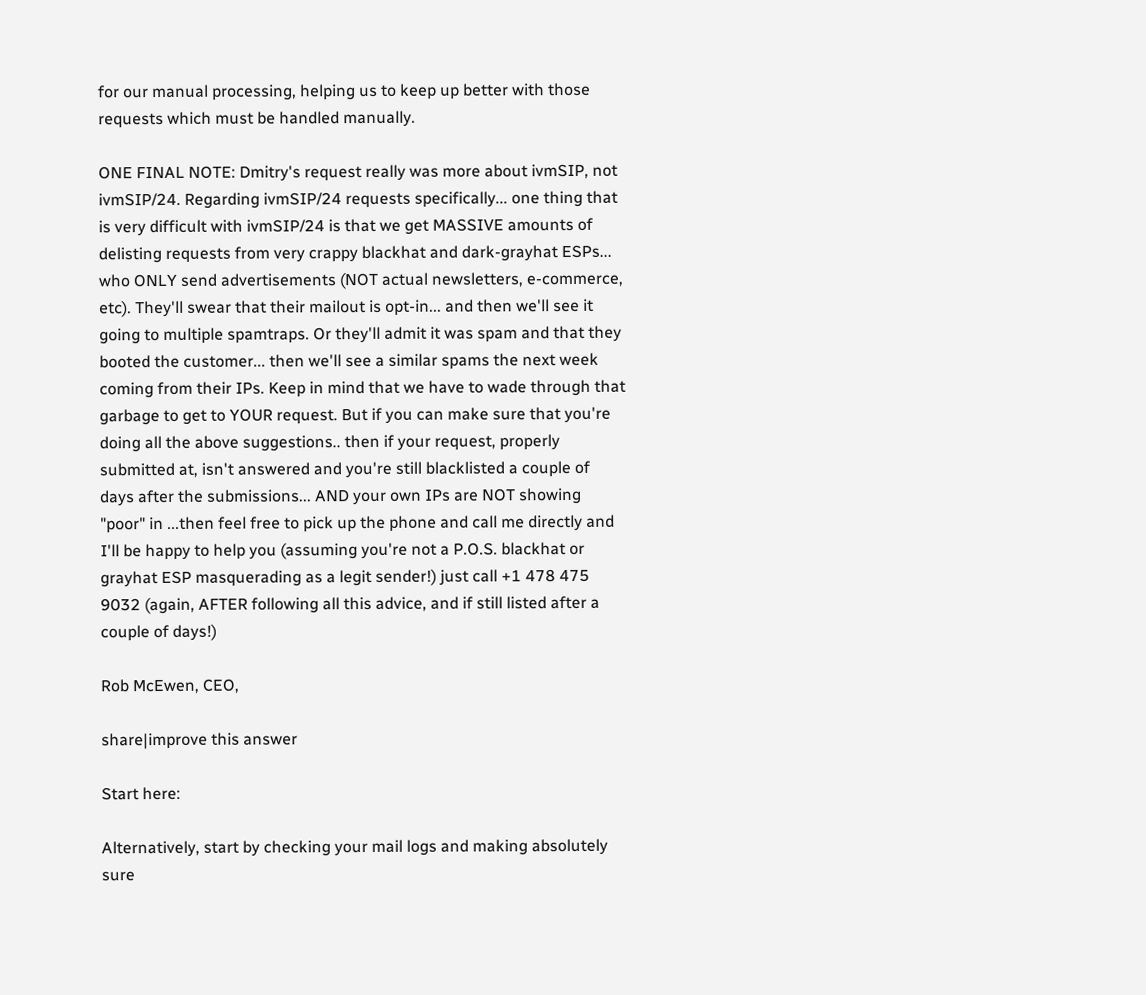for our manual processing, helping us to keep up better with those requests which must be handled manually.

ONE FINAL NOTE: Dmitry's request really was more about ivmSIP, not ivmSIP/24. Regarding ivmSIP/24 requests specifically... one thing that is very difficult with ivmSIP/24 is that we get MASSIVE amounts of delisting requests from very crappy blackhat and dark-grayhat ESPs... who ONLY send advertisements (NOT actual newsletters, e-commerce, etc). They'll swear that their mailout is opt-in... and then we'll see it going to multiple spamtraps. Or they'll admit it was spam and that they booted the customer... then we'll see a similar spams the next week coming from their IPs. Keep in mind that we have to wade through that garbage to get to YOUR request. But if you can make sure that you're doing all the above suggestions.. then if your request, properly submitted at, isn't answered and you're still blacklisted a couple of days after the submissions... AND your own IPs are NOT showing "poor" in ...then feel free to pick up the phone and call me directly and I'll be happy to help you (assuming you're not a P.O.S. blackhat or grayhat ESP masquerading as a legit sender!) just call +1 478 475 9032 (again, AFTER following all this advice, and if still listed after a couple of days!)

Rob McEwen, CEO,

share|improve this answer

Start here:

Alternatively, start by checking your mail logs and making absolutely sure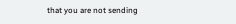that you are not sending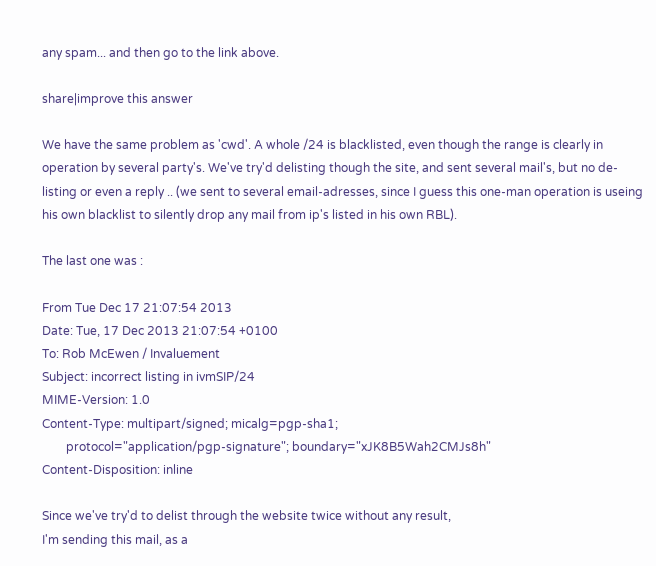any spam... and then go to the link above.

share|improve this answer

We have the same problem as 'cwd'. A whole /24 is blacklisted, even though the range is clearly in operation by several party's. We've try'd delisting though the site, and sent several mail's, but no de-listing or even a reply .. (we sent to several email-adresses, since I guess this one-man operation is useing his own blacklist to silently drop any mail from ip's listed in his own RBL).

The last one was :

From Tue Dec 17 21:07:54 2013
Date: Tue, 17 Dec 2013 21:07:54 +0100
To: Rob McEwen / Invaluement
Subject: incorrect listing in ivmSIP/24
MIME-Version: 1.0
Content-Type: multipart/signed; micalg=pgp-sha1;
        protocol="application/pgp-signature"; boundary="xJK8B5Wah2CMJs8h"
Content-Disposition: inline

Since we've try'd to delist through the website twice without any result,
I'm sending this mail, as a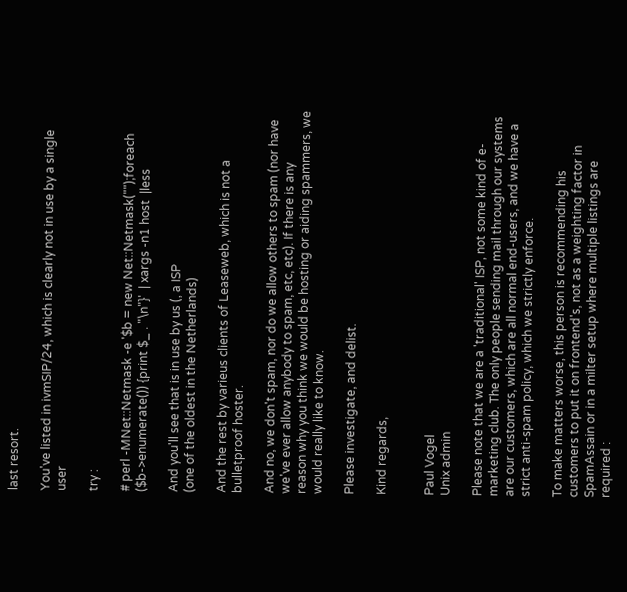last resort.

You've listed in ivmSIP/24, which is clearly not in use by a single user

try :

# perl -MNet::Netmask -e '$b = new Net::Netmask("");foreach ($b->enumerate()) {print $_ . "\n"}'  | xargs -n1 host  |less

And you'll see that is in use by us (, a ISP
(one of the oldest in the Netherlands)

And the rest by varieus clients of Leaseweb, which is not a bulletproof hoster.

And no, we don't spam, nor do we allow others to spam (nor have
we've ever allow anybody to spam, etc, etc). If there is any
reason why you think we would be hosting or aiding spammers, we
would really like to know.

Please investigate, and delist.

Kind regards,


Paul Vogel
Unix admin

Please note that we are a 'traditional' ISP, not some kind of e-marketing club. The only people sending mail through our systems are our customers, which are all normal end-users, and we have a strict anti-spam policy, which we strictly enforce.

To make matters worse, this person is recommending his customers to put it on frontend's, not as a weighting factor in SpamAssain or in a milter setup where multiple listings are required :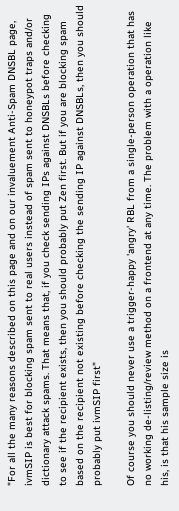"For all the many reasons described on this page and on our invaluement Anti-Spam DNSBL page, ivmSIP is best for blocking spam sent to real users instead of spam sent to honeypot traps and/or dictionary attack spams. That means that, if you check sending IPs against DNSBLs before checking to see if the recipient exists, then you should probably put Zen first. But if you are blocking spam based on the recipient not existing before checking the sending IP against DNSBLs, then you should probably put ivmSIP first"

Of course you should never use a trigger-happy 'angry' RBL from a single-person operation that has no working de-listing/review method on a frontend at any time. The problem with a operation like his, is that his sample size is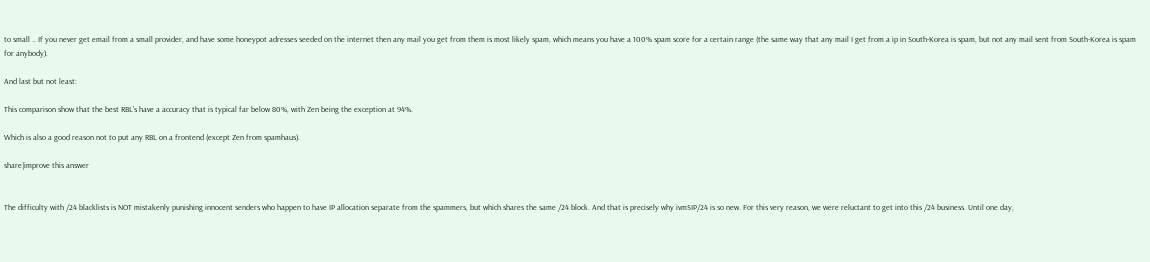to small .. If you never get email from a small provider, and have some honeypot adresses seeded on the internet then any mail you get from them is most likely spam, which means you have a 100% spam score for a certain range (the same way that any mail I get from a ip in South-Korea is spam, but not any mail sent from South-Korea is spam for anybody).

And last but not least:

This comparison show that the best RBL's have a accuracy that is typical far below 80%, with Zen being the exception at 94%.

Which is also a good reason not to put any RBL on a frontend (except Zen from spamhaus).

share|improve this answer


The difficulty with /24 blacklists is NOT mistakenly punishing innocent senders who happen to have IP allocation separate from the spammers, but which shares the same /24 block. And that is precisely why ivmSIP/24 is so new. For this very reason, we were reluctant to get into this /24 business. Until one day,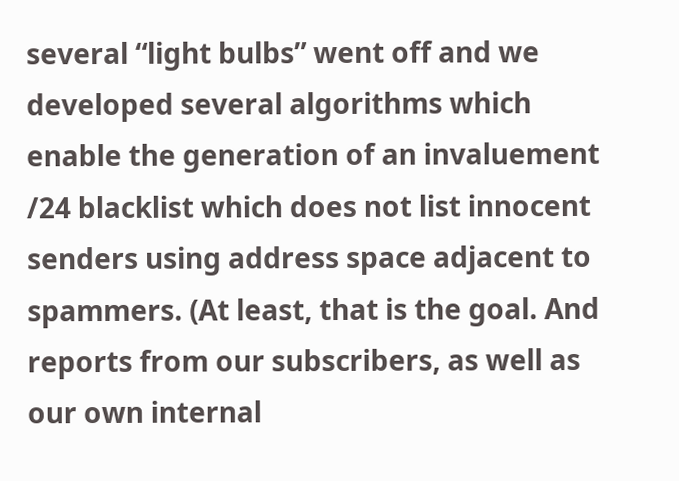several “light bulbs” went off and we developed several algorithms which enable the generation of an invaluement /24 blacklist which does not list innocent senders using address space adjacent to spammers. (At least, that is the goal. And reports from our subscribers, as well as our own internal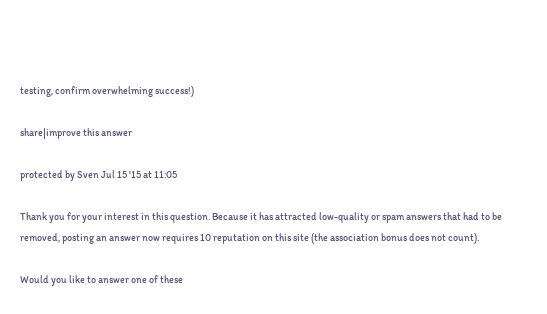testing, confirm overwhelming success!)

share|improve this answer

protected by Sven Jul 15 '15 at 11:05

Thank you for your interest in this question. Because it has attracted low-quality or spam answers that had to be removed, posting an answer now requires 10 reputation on this site (the association bonus does not count).

Would you like to answer one of these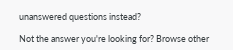unanswered questions instead?

Not the answer you're looking for? Browse other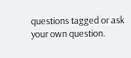questions tagged or ask your own question.